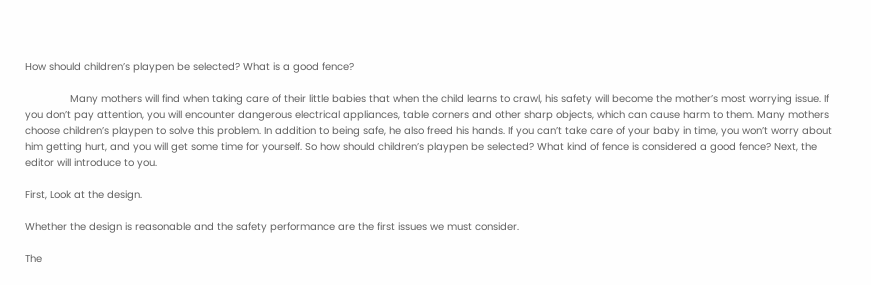How should children’s playpen be selected? What is a good fence?

               Many mothers will find when taking care of their little babies that when the child learns to crawl, his safety will become the mother’s most worrying issue. If you don’t pay attention, you will encounter dangerous electrical appliances, table corners and other sharp objects, which can cause harm to them. Many mothers choose children’s playpen to solve this problem. In addition to being safe, he also freed his hands. If you can’t take care of your baby in time, you won’t worry about him getting hurt, and you will get some time for yourself. So how should children’s playpen be selected? What kind of fence is considered a good fence? Next, the editor will introduce to you.

First, Look at the design.

Whether the design is reasonable and the safety performance are the first issues we must consider.

The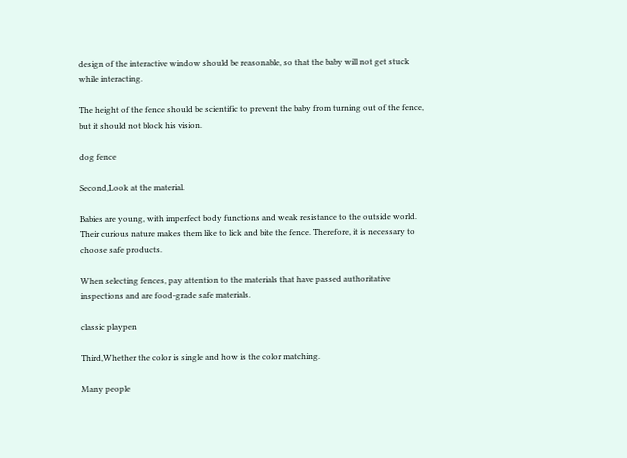design of the interactive window should be reasonable, so that the baby will not get stuck while interacting.

The height of the fence should be scientific to prevent the baby from turning out of the fence, but it should not block his vision.

dog fence

Second,Look at the material.

Babies are young, with imperfect body functions and weak resistance to the outside world. Their curious nature makes them like to lick and bite the fence. Therefore, it is necessary to choose safe products.

When selecting fences, pay attention to the materials that have passed authoritative inspections and are food-grade safe materials.

classic playpen

Third,Whether the color is single and how is the color matching.

Many people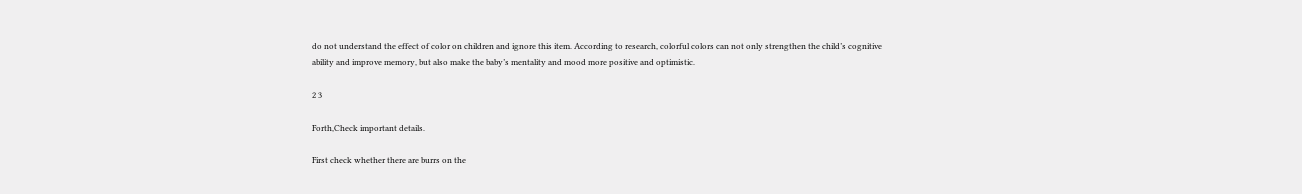do not understand the effect of color on children and ignore this item. According to research, colorful colors can not only strengthen the child’s cognitive ability and improve memory, but also make the baby’s mentality and mood more positive and optimistic.

2 3

Forth,Check important details.

First check whether there are burrs on the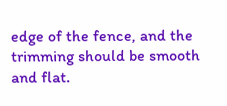edge of the fence, and the trimming should be smooth and flat.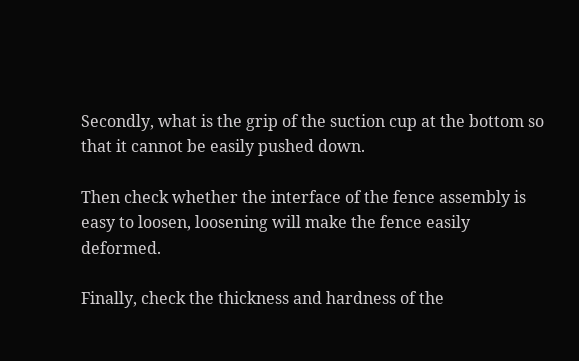Secondly, what is the grip of the suction cup at the bottom so that it cannot be easily pushed down.

Then check whether the interface of the fence assembly is easy to loosen, loosening will make the fence easily deformed.

Finally, check the thickness and hardness of the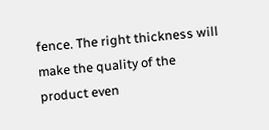fence. The right thickness will make the quality of the product even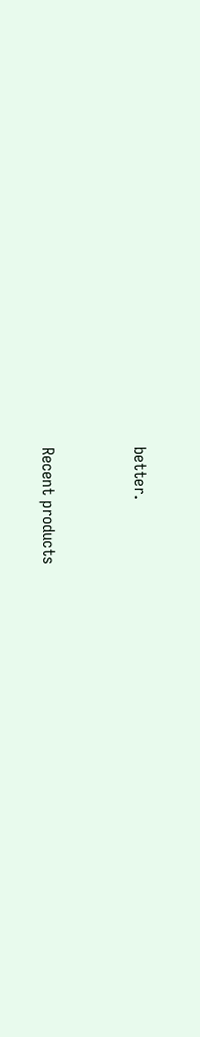better.


Recent products